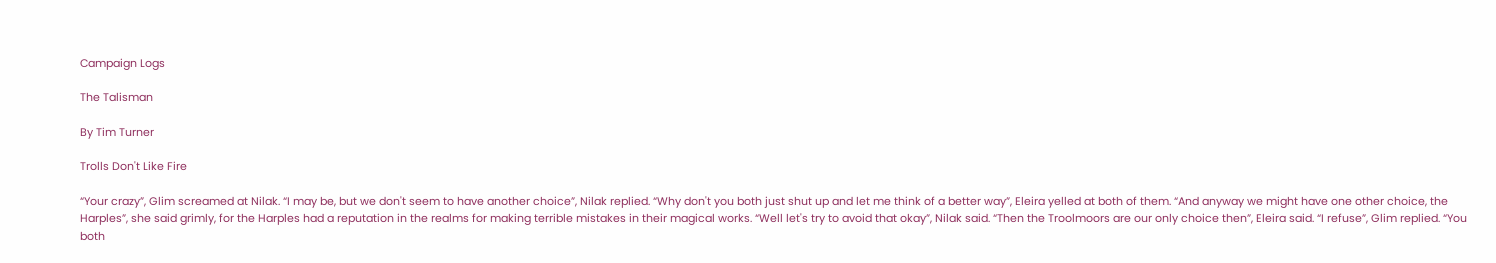Campaign Logs

The Talisman

By Tim Turner

Trolls Don't Like Fire

“Your crazy”, Glim screamed at Nilak. “I may be, but we don't seem to have another choice”, Nilak replied. “Why don't you both just shut up and let me think of a better way”, Eleira yelled at both of them. “And anyway we might have one other choice, the Harples”, she said grimly, for the Harples had a reputation in the realms for making terrible mistakes in their magical works. “Well let's try to avoid that okay”, Nilak said. “Then the Troolmoors are our only choice then”, Eleira said. “I refuse”, Glim replied. “You both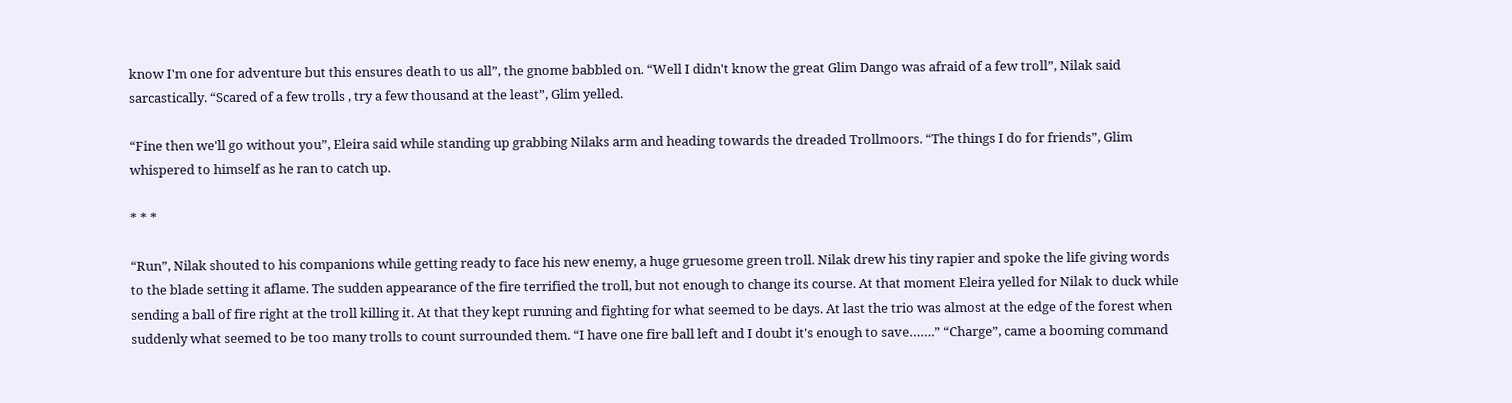know I'm one for adventure but this ensures death to us all”, the gnome babbled on. “Well I didn't know the great Glim Dango was afraid of a few troll”, Nilak said sarcastically. “Scared of a few trolls , try a few thousand at the least”, Glim yelled.

“Fine then we'll go without you”, Eleira said while standing up grabbing Nilaks arm and heading towards the dreaded Trollmoors. “The things I do for friends”, Glim whispered to himself as he ran to catch up.

* * *

“Run”, Nilak shouted to his companions while getting ready to face his new enemy, a huge gruesome green troll. Nilak drew his tiny rapier and spoke the life giving words to the blade setting it aflame. The sudden appearance of the fire terrified the troll, but not enough to change its course. At that moment Eleira yelled for Nilak to duck while sending a ball of fire right at the troll killing it. At that they kept running and fighting for what seemed to be days. At last the trio was almost at the edge of the forest when suddenly what seemed to be too many trolls to count surrounded them. “I have one fire ball left and I doubt it's enough to save…….” “Charge”, came a booming command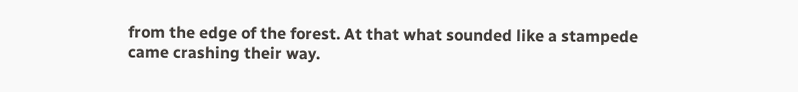from the edge of the forest. At that what sounded like a stampede came crashing their way.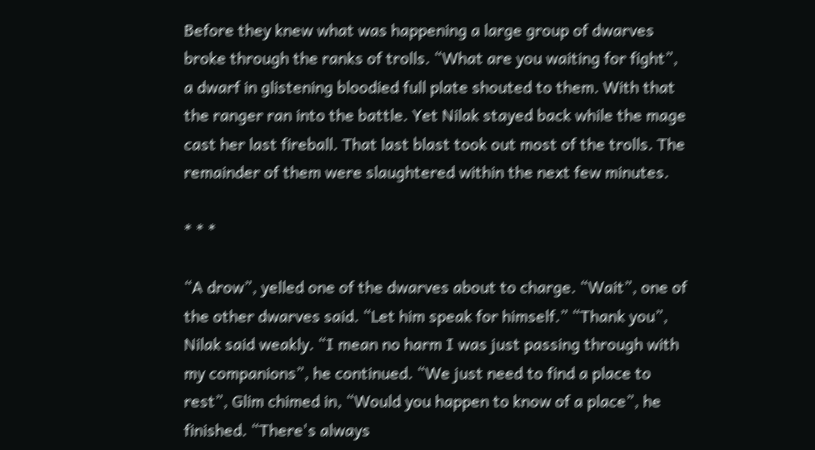Before they knew what was happening a large group of dwarves broke through the ranks of trolls. “What are you waiting for fight”, a dwarf in glistening bloodied full plate shouted to them. With that the ranger ran into the battle. Yet Nilak stayed back while the mage cast her last fireball. That last blast took out most of the trolls. The remainder of them were slaughtered within the next few minutes.

* * *

“A drow”, yelled one of the dwarves about to charge. “Wait”, one of the other dwarves said. “Let him speak for himself.” “Thank you”, Nilak said weakly. “I mean no harm I was just passing through with my companions”, he continued. “We just need to find a place to rest”, Glim chimed in, “Would you happen to know of a place”, he finished. “There's always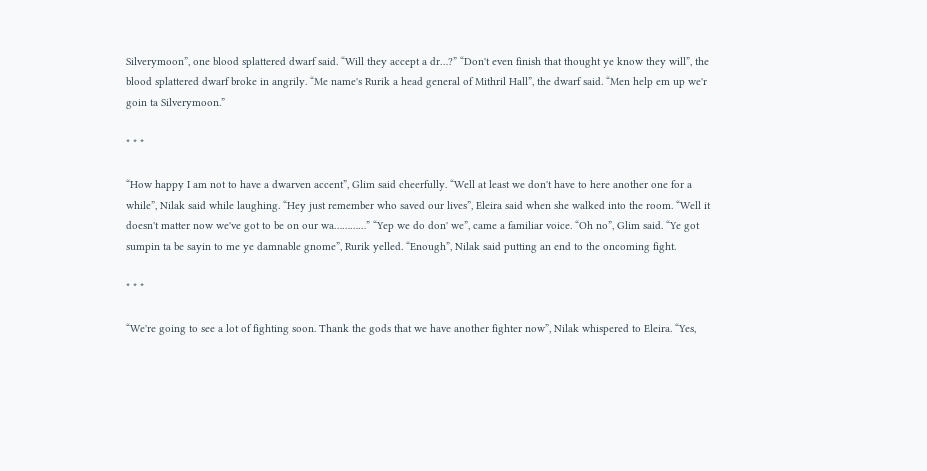Silverymoon”, one blood splattered dwarf said. “Will they accept a dr…?” “Don't even finish that thought ye know they will”, the blood splattered dwarf broke in angrily. “Me name's Rurik a head general of Mithril Hall”, the dwarf said. “Men help em up we'r goin ta Silverymoon.”

* * *

“How happy I am not to have a dwarven accent”, Glim said cheerfully. “Well at least we don't have to here another one for a while”, Nilak said while laughing. “Hey just remember who saved our lives”, Eleira said when she walked into the room. “Well it doesn't matter now we've got to be on our wa…………” “Yep we do don' we”, came a familiar voice. “Oh no”, Glim said. “Ye got sumpin ta be sayin to me ye damnable gnome”, Rurik yelled. “Enough”, Nilak said putting an end to the oncoming fight.

* * *

“We're going to see a lot of fighting soon. Thank the gods that we have another fighter now”, Nilak whispered to Eleira. “Yes,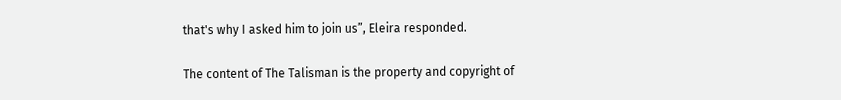that's why I asked him to join us”, Eleira responded.

The content of The Talisman is the property and copyright of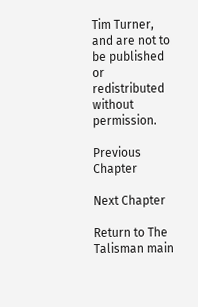Tim Turner, and are not to be published or redistributed without permission.

Previous Chapter

Next Chapter

Return to The Talisman main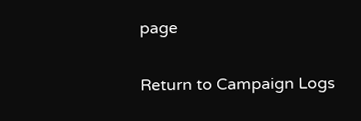page

Return to Campaign Logs